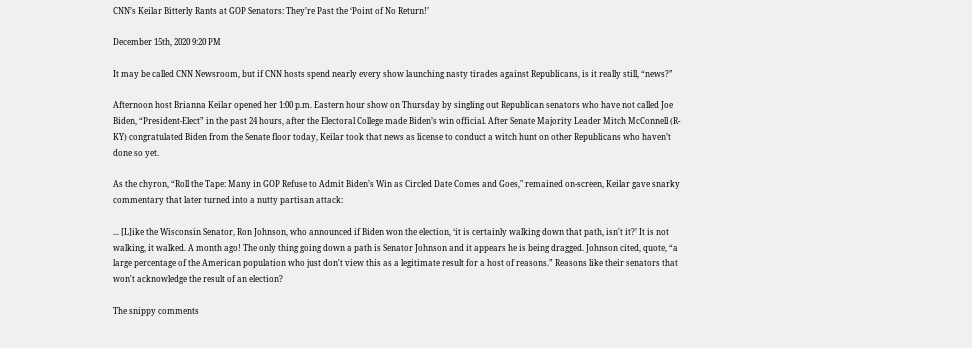CNN’s Keilar Bitterly Rants at GOP Senators: They’re Past the ‘Point of No Return!’

December 15th, 2020 9:20 PM

It may be called CNN Newsroom, but if CNN hosts spend nearly every show launching nasty tirades against Republicans, is it really still, “news?”

Afternoon host Brianna Keilar opened her 1:00 p.m. Eastern hour show on Thursday by singling out Republican senators who have not called Joe Biden, “President-Elect” in the past 24 hours, after the Electoral College made Biden’s win official. After Senate Majority Leader Mitch McConnell (R-KY) congratulated Biden from the Senate floor today, Keilar took that news as license to conduct a witch hunt on other Republicans who haven’t done so yet.

As the chyron, “Roll the Tape: Many in GOP Refuse to Admit Biden’s Win as Circled Date Comes and Goes," remained on-screen, Keilar gave snarky commentary that later turned into a nutty partisan attack:

... [L]ike the Wisconsin Senator, Ron Johnson, who announced if Biden won the election, ‘it is certainly walking down that path, isn't it?’ It is not walking, it walked. A month ago! The only thing going down a path is Senator Johnson and it appears he is being dragged. Johnson cited, quote, “a large percentage of the American population who just don't view this as a legitimate result for a host of reasons.” Reasons like their senators that won't acknowledge the result of an election?

The snippy comments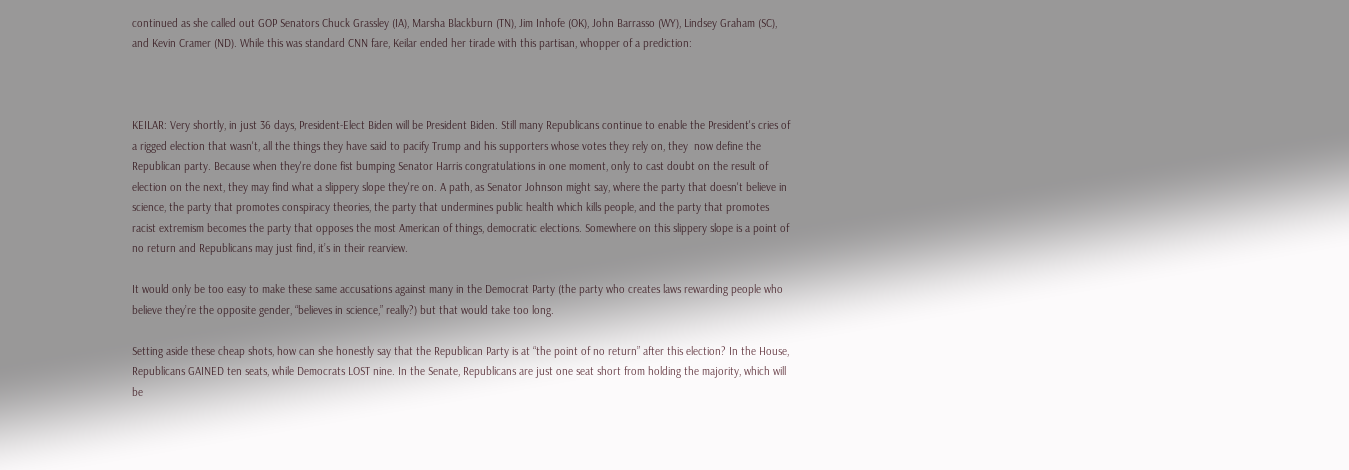continued as she called out GOP Senators Chuck Grassley (IA), Marsha Blackburn (TN), Jim Inhofe (OK), John Barrasso (WY), Lindsey Graham (SC), and Kevin Cramer (ND). While this was standard CNN fare, Keilar ended her tirade with this partisan, whopper of a prediction:



KEILAR: Very shortly, in just 36 days, President-Elect Biden will be President Biden. Still many Republicans continue to enable the President's cries of a rigged election that wasn't, all the things they have said to pacify Trump and his supporters whose votes they rely on, they  now define the Republican party. Because when they're done fist bumping Senator Harris congratulations in one moment, only to cast doubt on the result of election on the next, they may find what a slippery slope they're on. A path, as Senator Johnson might say, where the party that doesn't believe in science, the party that promotes conspiracy theories, the party that undermines public health which kills people, and the party that promotes racist extremism becomes the party that opposes the most American of things, democratic elections. Somewhere on this slippery slope is a point of no return and Republicans may just find, it’s in their rearview.

It would only be too easy to make these same accusations against many in the Democrat Party (the party who creates laws rewarding people who believe they’re the opposite gender, “believes in science,” really?) but that would take too long.

Setting aside these cheap shots, how can she honestly say that the Republican Party is at “the point of no return” after this election? In the House, Republicans GAINED ten seats, while Democrats LOST nine. In the Senate, Republicans are just one seat short from holding the majority, which will be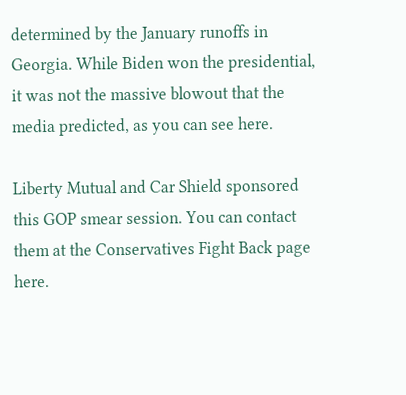determined by the January runoffs in Georgia. While Biden won the presidential, it was not the massive blowout that the media predicted, as you can see here.

Liberty Mutual and Car Shield sponsored this GOP smear session. You can contact them at the Conservatives Fight Back page here.